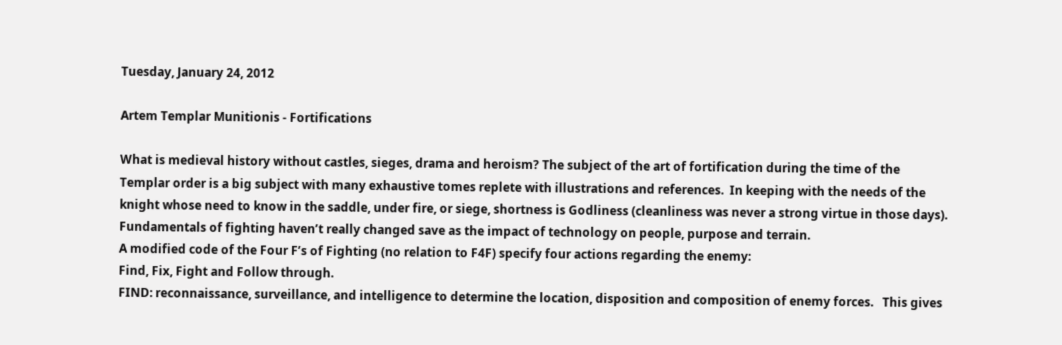Tuesday, January 24, 2012

Artem Templar Munitionis - Fortifications

What is medieval history without castles, sieges, drama and heroism? The subject of the art of fortification during the time of the Templar order is a big subject with many exhaustive tomes replete with illustrations and references.  In keeping with the needs of the knight whose need to know in the saddle, under fire, or siege, shortness is Godliness (cleanliness was never a strong virtue in those days).
Fundamentals of fighting haven’t really changed save as the impact of technology on people, purpose and terrain.
A modified code of the Four F’s of Fighting (no relation to F4F) specify four actions regarding the enemy:
Find, Fix, Fight and Follow through.
FIND: reconnaissance, surveillance, and intelligence to determine the location, disposition and composition of enemy forces.   This gives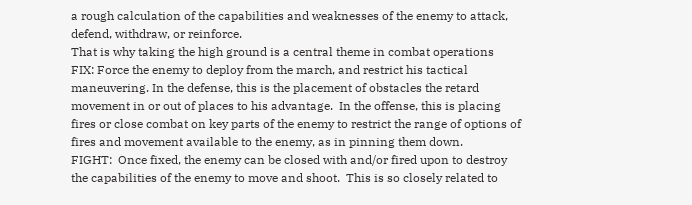a rough calculation of the capabilities and weaknesses of the enemy to attack, defend, withdraw, or reinforce.
That is why taking the high ground is a central theme in combat operations
FIX: Force the enemy to deploy from the march, and restrict his tactical maneuvering. In the defense, this is the placement of obstacles the retard movement in or out of places to his advantage.  In the offense, this is placing fires or close combat on key parts of the enemy to restrict the range of options of fires and movement available to the enemy, as in pinning them down.
FIGHT:  Once fixed, the enemy can be closed with and/or fired upon to destroy the capabilities of the enemy to move and shoot.  This is so closely related to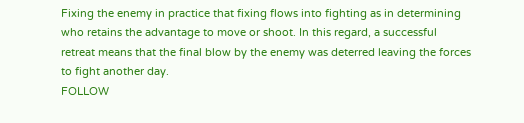Fixing the enemy in practice that fixing flows into fighting as in determining who retains the advantage to move or shoot. In this regard, a successful retreat means that the final blow by the enemy was deterred leaving the forces to fight another day.
FOLLOW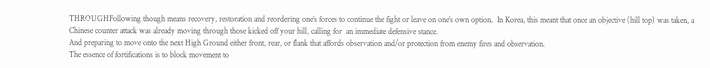THROUGHFollowing though means recovery, restoration and reordering one’s forces to continue the fight or leave on one’s own option.  In Korea, this meant that once an objective (hill top) was taken, a Chinese counter attack was already moving through those kicked off your hill, calling for  an immediate defensive stance.
And preparing to move onto the next High Ground either front, rear, or flank that affords observation and/or protection from enemy fires and observation.
The essence of fortifications is to block movement to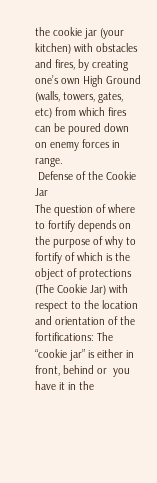the cookie jar (your kitchen) with obstacles and fires, by creating one’s own High Ground (walls, towers, gates, etc) from which fires can be poured down on enemy forces in range.
 Defense of the Cookie Jar
The question of where to fortify depends on the purpose of why to fortify of which is the object of protections (The Cookie Jar) with respect to the location and orientation of the fortifications: The “cookie jar” is either in front, behind or  you have it in the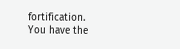fortification.
You have the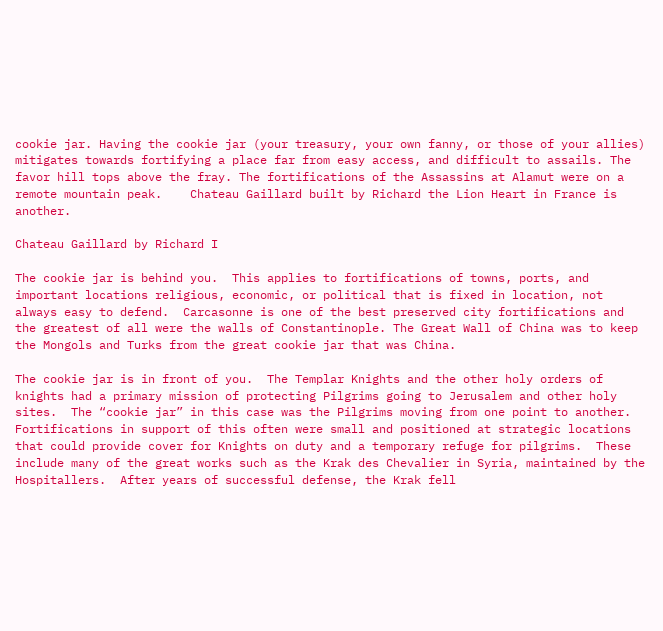cookie jar. Having the cookie jar (your treasury, your own fanny, or those of your allies) mitigates towards fortifying a place far from easy access, and difficult to assails. The favor hill tops above the fray. The fortifications of the Assassins at Alamut were on a remote mountain peak.    Chateau Gaillard built by Richard the Lion Heart in France is another.

Chateau Gaillard by Richard I

The cookie jar is behind you.  This applies to fortifications of towns, ports, and important locations religious, economic, or political that is fixed in location, not always easy to defend.  Carcasonne is one of the best preserved city fortifications and the greatest of all were the walls of Constantinople. The Great Wall of China was to keep the Mongols and Turks from the great cookie jar that was China.

The cookie jar is in front of you.  The Templar Knights and the other holy orders of knights had a primary mission of protecting Pilgrims going to Jerusalem and other holy sites.  The “cookie jar” in this case was the Pilgrims moving from one point to another. Fortifications in support of this often were small and positioned at strategic locations that could provide cover for Knights on duty and a temporary refuge for pilgrims.  These include many of the great works such as the Krak des Chevalier in Syria, maintained by the Hospitallers.  After years of successful defense, the Krak fell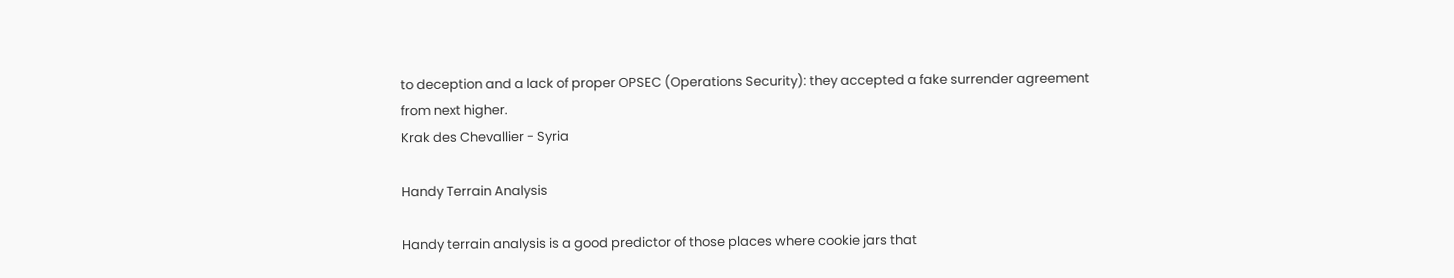to deception and a lack of proper OPSEC (Operations Security): they accepted a fake surrender agreement from next higher.
Krak des Chevallier - Syria

Handy Terrain Analysis

Handy terrain analysis is a good predictor of those places where cookie jars that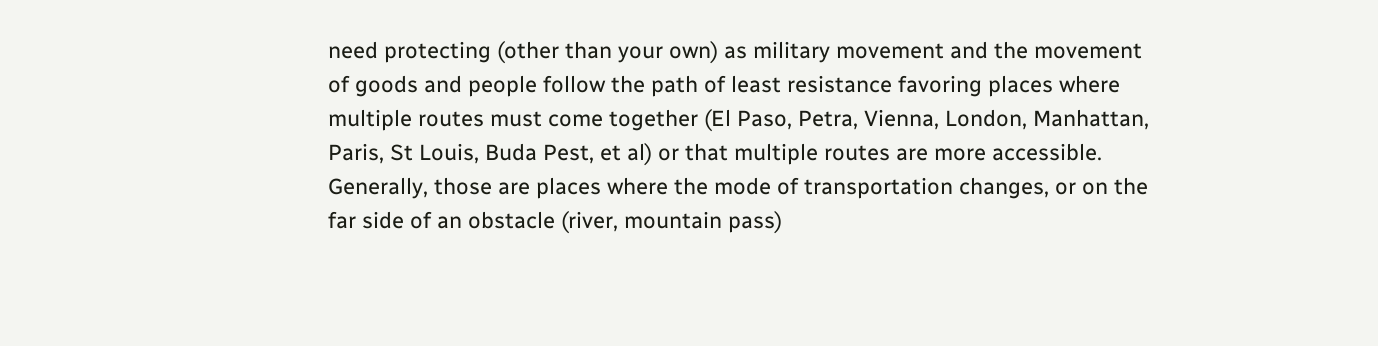need protecting (other than your own) as military movement and the movement of goods and people follow the path of least resistance favoring places where multiple routes must come together (El Paso, Petra, Vienna, London, Manhattan, Paris, St Louis, Buda Pest, et al) or that multiple routes are more accessible.
Generally, those are places where the mode of transportation changes, or on the far side of an obstacle (river, mountain pass)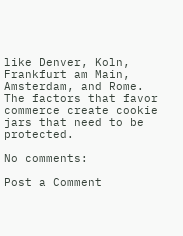like Denver, Koln, Frankfurt am Main, Amsterdam, and Rome.  The factors that favor commerce create cookie jars that need to be protected.

No comments:

Post a Comment